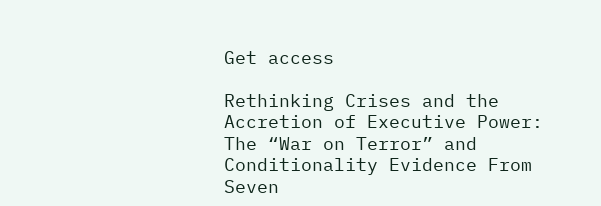Get access

Rethinking Crises and the Accretion of Executive Power: The “War on Terror” and Conditionality Evidence From Seven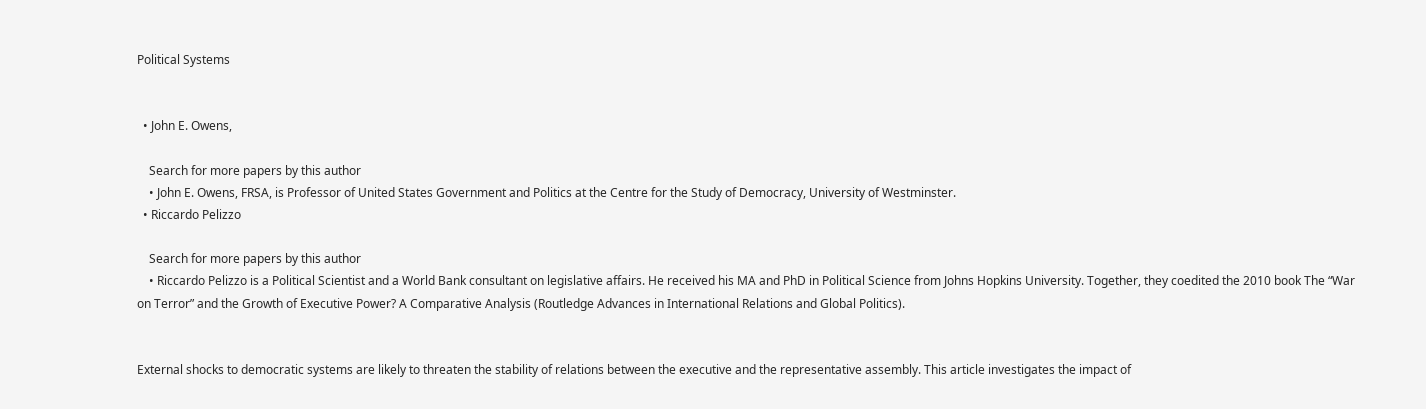Political Systems


  • John E. Owens,

    Search for more papers by this author
    • John E. Owens, FRSA, is Professor of United States Government and Politics at the Centre for the Study of Democracy, University of Westminster.
  • Riccardo Pelizzo

    Search for more papers by this author
    • Riccardo Pelizzo is a Political Scientist and a World Bank consultant on legislative affairs. He received his MA and PhD in Political Science from Johns Hopkins University. Together, they coedited the 2010 book The “War on Terror” and the Growth of Executive Power? A Comparative Analysis (Routledge Advances in International Relations and Global Politics).


External shocks to democratic systems are likely to threaten the stability of relations between the executive and the representative assembly. This article investigates the impact of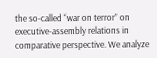the so-called “war on terror” on executive-assembly relations in comparative perspective. We analyze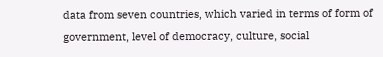data from seven countries, which varied in terms of form of government, level of democracy, culture, social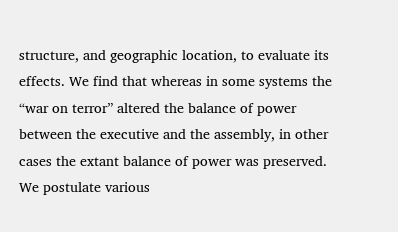structure, and geographic location, to evaluate its effects. We find that whereas in some systems the “war on terror” altered the balance of power between the executive and the assembly, in other cases the extant balance of power was preserved. We postulate various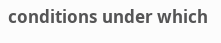conditions under which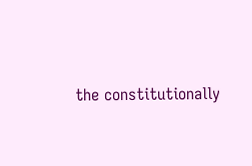the constitutionally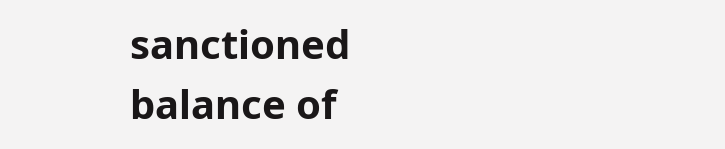sanctioned balance of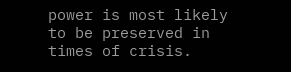power is most likely to be preserved in times of crisis.